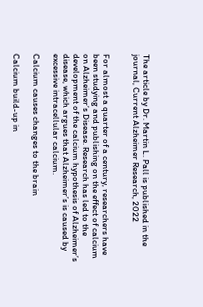The article by Dr. Martin L. Pall is published in the journal, Current Alzheimer Research, 2022


For almost a quarter of a century, researchers have been studying and publishing on the effect of calcium on Alzheimer’s Disease. Research has led to the development of the calcium hypothesis of Alzheimer’s disease, which argues that Alzheimer’s is caused by excessive intracellular calcium.

Calcium causes changes to the brain

Calcium build-up in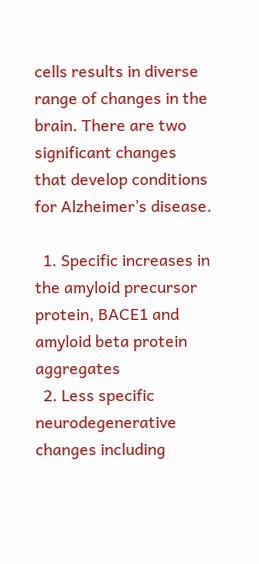cells results in diverse range of changes in the brain. There are two significant changes that develop conditions for Alzheimer’s disease.

  1. Specific increases in the amyloid precursor protein, BACE1 and amyloid beta protein aggregates
  2. Less specific neurodegenerative changes including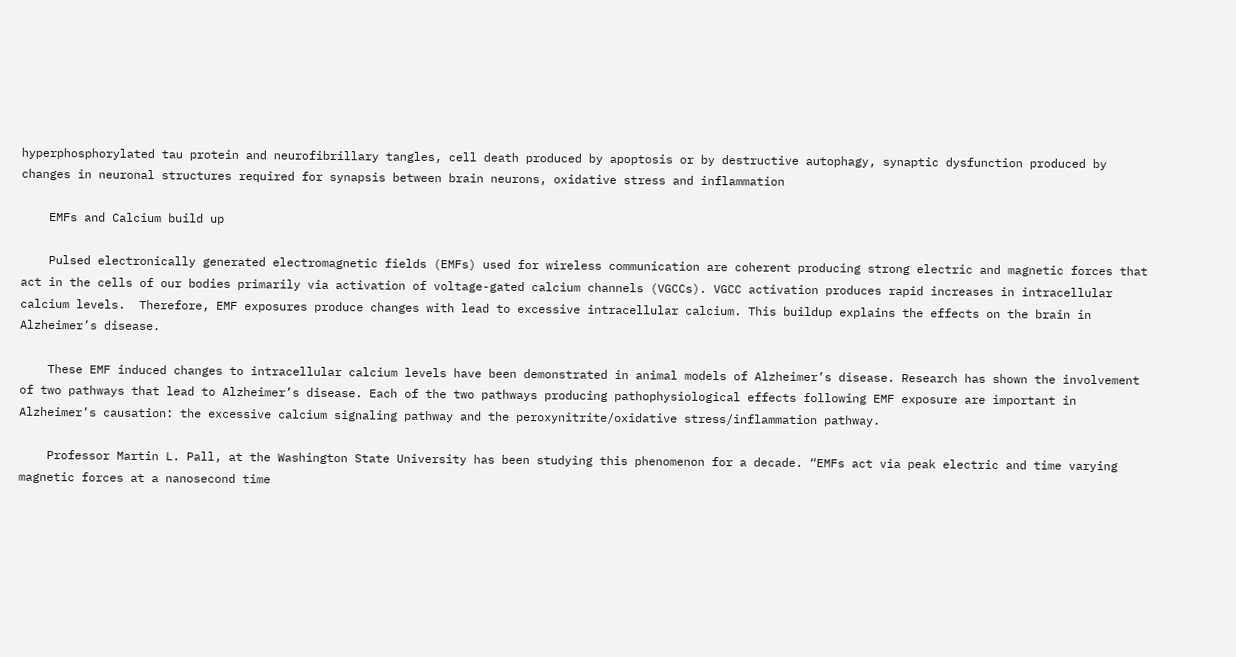hyperphosphorylated tau protein and neurofibrillary tangles, cell death produced by apoptosis or by destructive autophagy, synaptic dysfunction produced by changes in neuronal structures required for synapsis between brain neurons, oxidative stress and inflammation

    EMFs and Calcium build up

    Pulsed electronically generated electromagnetic fields (EMFs) used for wireless communication are coherent producing strong electric and magnetic forces that act in the cells of our bodies primarily via activation of voltage-gated calcium channels (VGCCs). VGCC activation produces rapid increases in intracellular calcium levels.  Therefore, EMF exposures produce changes with lead to excessive intracellular calcium. This buildup explains the effects on the brain in Alzheimer’s disease.

    These EMF induced changes to intracellular calcium levels have been demonstrated in animal models of Alzheimer’s disease. Research has shown the involvement of two pathways that lead to Alzheimer’s disease. Each of the two pathways producing pathophysiological effects following EMF exposure are important in Alzheimer’s causation: the excessive calcium signaling pathway and the peroxynitrite/oxidative stress/inflammation pathway.

    Professor Martin L. Pall, at the Washington State University has been studying this phenomenon for a decade. “EMFs act via peak electric and time varying magnetic forces at a nanosecond time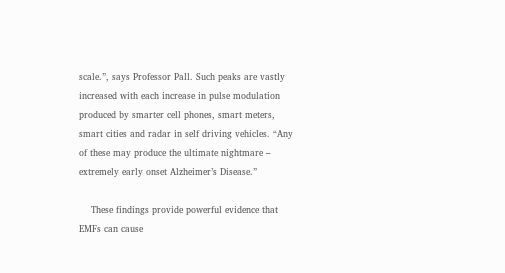scale.”, says Professor Pall. Such peaks are vastly increased with each increase in pulse modulation produced by smarter cell phones, smart meters, smart cities and radar in self driving vehicles. “Any of these may produce the ultimate nightmare – extremely early onset Alzheimer’s Disease.”

    These findings provide powerful evidence that EMFs can cause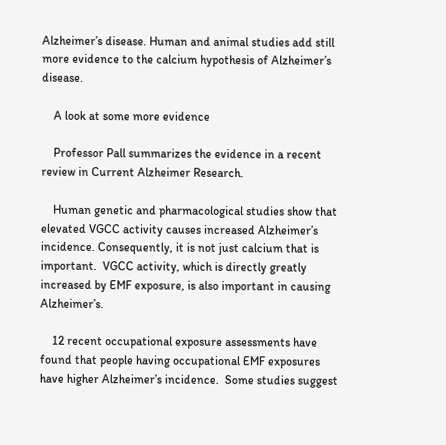Alzheimer’s disease. Human and animal studies add still more evidence to the calcium hypothesis of Alzheimer’s disease.

    A look at some more evidence

    Professor Pall summarizes the evidence in a recent review in Current Alzheimer Research.

    Human genetic and pharmacological studies show that elevated VGCC activity causes increased Alzheimer’s incidence. Consequently, it is not just calcium that is important.  VGCC activity, which is directly greatly increased by EMF exposure, is also important in causing Alzheimer’s.

    12 recent occupational exposure assessments have found that people having occupational EMF exposures have higher Alzheimer’s incidence.  Some studies suggest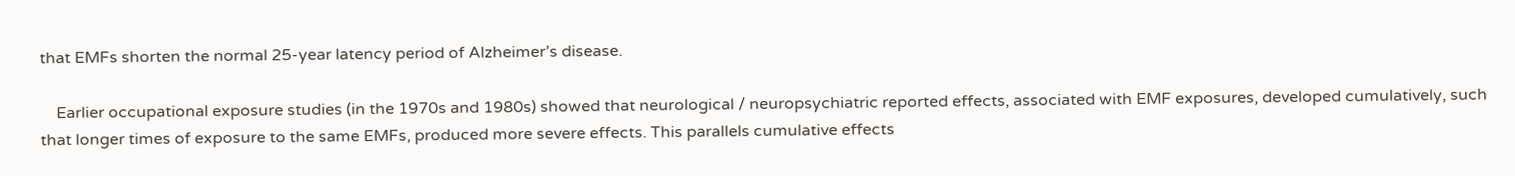that EMFs shorten the normal 25-year latency period of Alzheimer’s disease.

    Earlier occupational exposure studies (in the 1970s and 1980s) showed that neurological / neuropsychiatric reported effects, associated with EMF exposures, developed cumulatively, such that longer times of exposure to the same EMFs, produced more severe effects. This parallels cumulative effects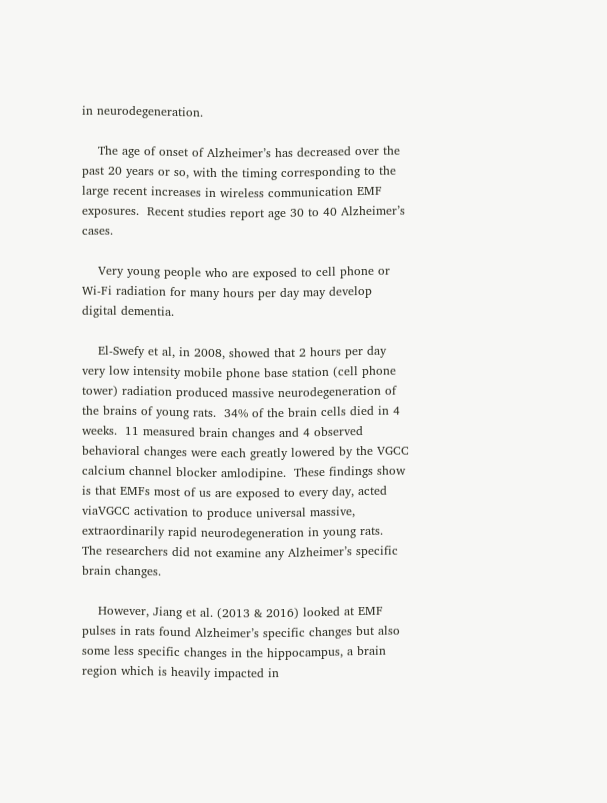in neurodegeneration.

    The age of onset of Alzheimer’s has decreased over the past 20 years or so, with the timing corresponding to the large recent increases in wireless communication EMF exposures.  Recent studies report age 30 to 40 Alzheimer’s cases.

    Very young people who are exposed to cell phone or Wi-Fi radiation for many hours per day may develop digital dementia.

    El-Swefy et al, in 2008, showed that 2 hours per day very low intensity mobile phone base station (cell phone tower) radiation produced massive neurodegeneration of the brains of young rats.  34% of the brain cells died in 4 weeks.  11 measured brain changes and 4 observed behavioral changes were each greatly lowered by the VGCC calcium channel blocker amlodipine.  These findings show is that EMFs most of us are exposed to every day, acted viaVGCC activation to produce universal massive, extraordinarily rapid neurodegeneration in young rats.  The researchers did not examine any Alzheimer’s specific brain changes.

    However, Jiang et al. (2013 & 2016) looked at EMF pulses in rats found Alzheimer’s specific changes but also some less specific changes in the hippocampus, a brain region which is heavily impacted in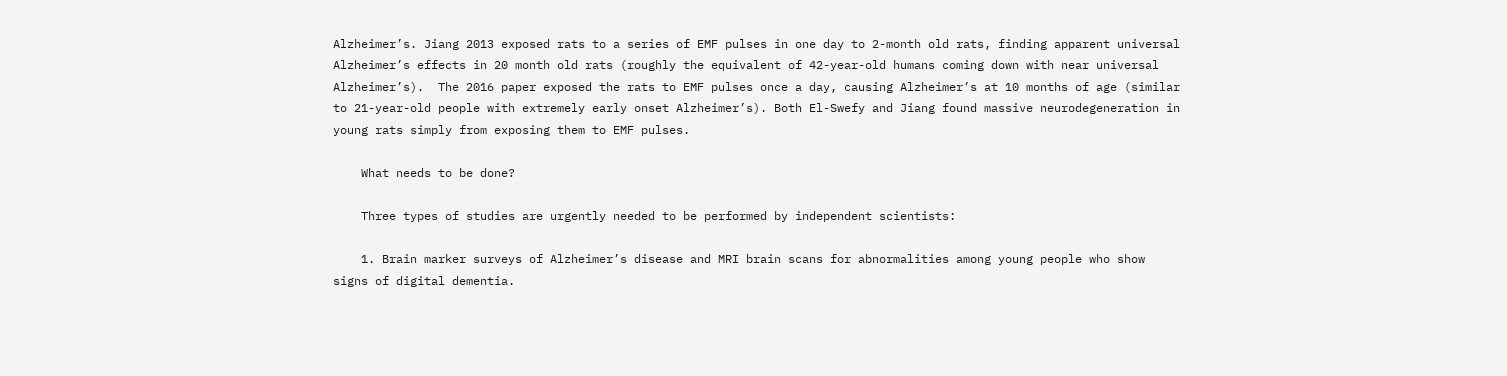Alzheimer’s. Jiang 2013 exposed rats to a series of EMF pulses in one day to 2-month old rats, finding apparent universal Alzheimer’s effects in 20 month old rats (roughly the equivalent of 42-year-old humans coming down with near universal Alzheimer’s).  The 2016 paper exposed the rats to EMF pulses once a day, causing Alzheimer’s at 10 months of age (similar to 21-year-old people with extremely early onset Alzheimer’s). Both El-Swefy and Jiang found massive neurodegeneration in young rats simply from exposing them to EMF pulses.

    What needs to be done?

    Three types of studies are urgently needed to be performed by independent scientists:

    1. Brain marker surveys of Alzheimer’s disease and MRI brain scans for abnormalities among young people who show signs of digital dementia.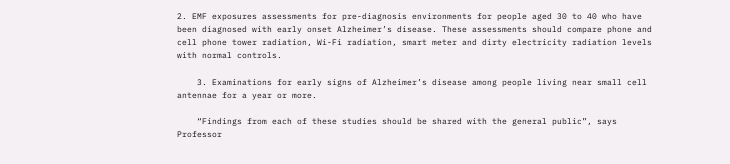2. EMF exposures assessments for pre-diagnosis environments for people aged 30 to 40 who have been diagnosed with early onset Alzheimer’s disease. These assessments should compare phone and cell phone tower radiation, Wi-Fi radiation, smart meter and dirty electricity radiation levels with normal controls.

    3. Examinations for early signs of Alzheimer’s disease among people living near small cell antennae for a year or more.

    “Findings from each of these studies should be shared with the general public”, says Professor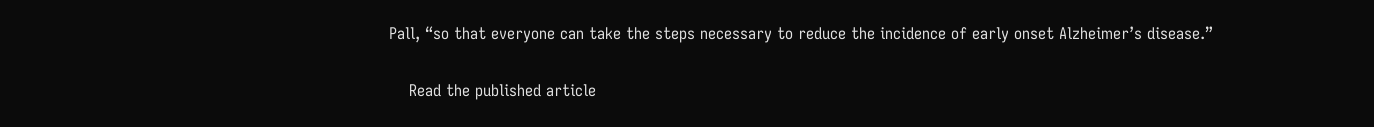Pall, “so that everyone can take the steps necessary to reduce the incidence of early onset Alzheimer’s disease.”

    Read the published article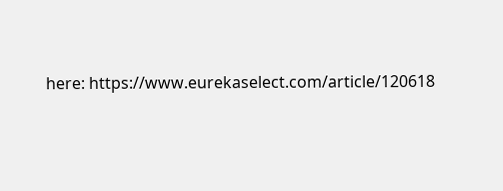here: https://www.eurekaselect.com/article/120618